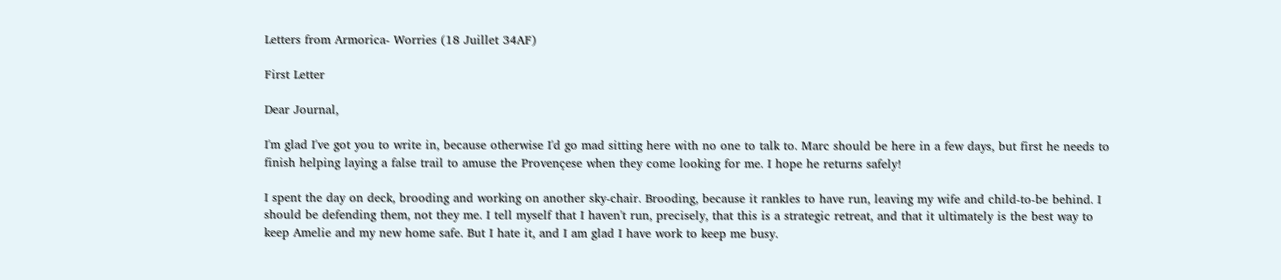Letters from Armorica- Worries (18 Juillet 34AF)

First Letter

Dear Journal,

I'm glad I've got you to write in, because otherwise I'd go mad sitting here with no one to talk to. Marc should be here in a few days, but first he needs to finish helping laying a false trail to amuse the Provençese when they come looking for me. I hope he returns safely!

I spent the day on deck, brooding and working on another sky-chair. Brooding, because it rankles to have run, leaving my wife and child-to-be behind. I should be defending them, not they me. I tell myself that I haven't run, precisely, that this is a strategic retreat, and that it ultimately is the best way to keep Amelie and my new home safe. But I hate it, and I am glad I have work to keep me busy.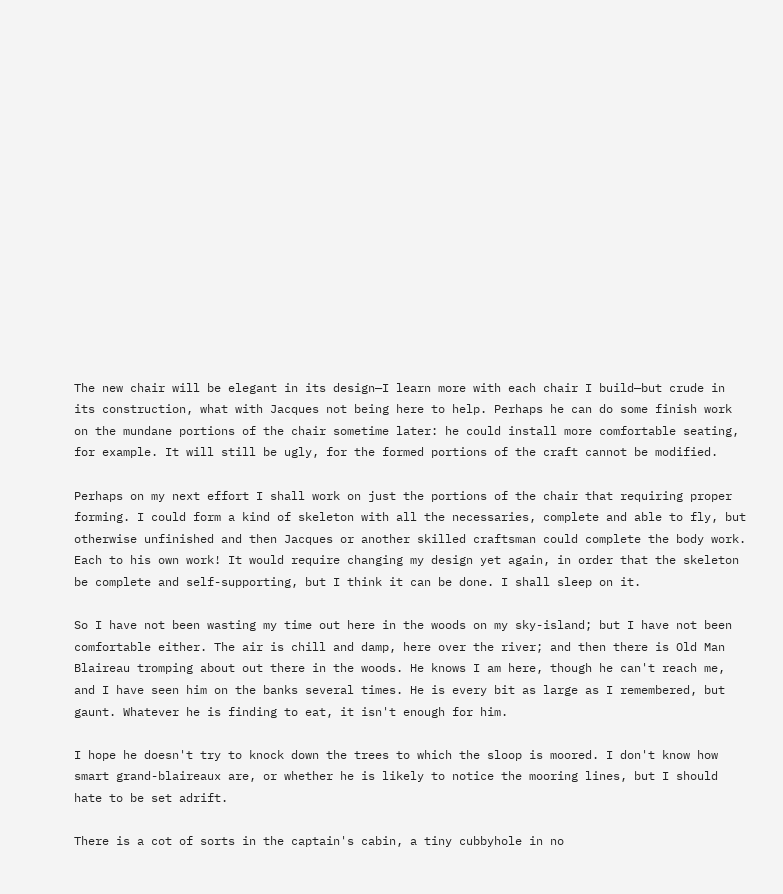The new chair will be elegant in its design—I learn more with each chair I build—but crude in its construction, what with Jacques not being here to help. Perhaps he can do some finish work on the mundane portions of the chair sometime later: he could install more comfortable seating, for example. It will still be ugly, for the formed portions of the craft cannot be modified.

Perhaps on my next effort I shall work on just the portions of the chair that requiring proper forming. I could form a kind of skeleton with all the necessaries, complete and able to fly, but otherwise unfinished and then Jacques or another skilled craftsman could complete the body work. Each to his own work! It would require changing my design yet again, in order that the skeleton be complete and self-supporting, but I think it can be done. I shall sleep on it.

So I have not been wasting my time out here in the woods on my sky-island; but I have not been comfortable either. The air is chill and damp, here over the river; and then there is Old Man Blaireau tromping about out there in the woods. He knows I am here, though he can't reach me, and I have seen him on the banks several times. He is every bit as large as I remembered, but gaunt. Whatever he is finding to eat, it isn't enough for him.

I hope he doesn't try to knock down the trees to which the sloop is moored. I don't know how smart grand-blaireaux are, or whether he is likely to notice the mooring lines, but I should hate to be set adrift.

There is a cot of sorts in the captain's cabin, a tiny cubbyhole in no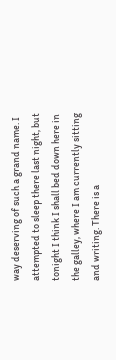way deserving of such a grand name. I attempted to sleep there last night, but tonight I think I shall bed down here in the galley, where I am currently sitting and writing. There is a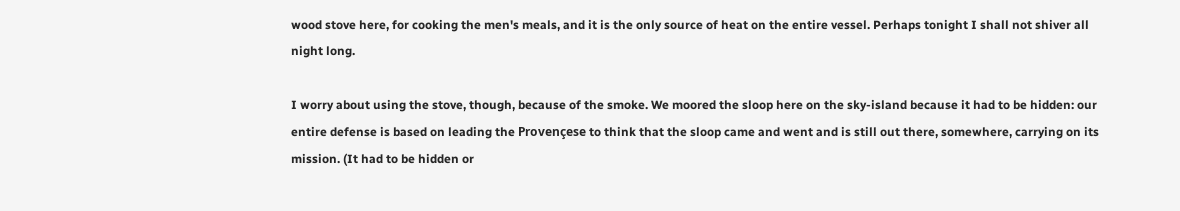wood stove here, for cooking the men's meals, and it is the only source of heat on the entire vessel. Perhaps tonight I shall not shiver all night long.

I worry about using the stove, though, because of the smoke. We moored the sloop here on the sky-island because it had to be hidden: our entire defense is based on leading the Provençese to think that the sloop came and went and is still out there, somewhere, carrying on its mission. (It had to be hidden or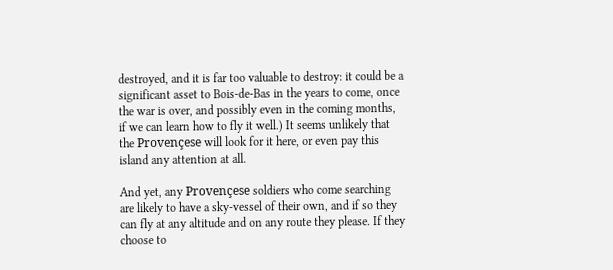destroyed, and it is far too valuable to destroy: it could be a significant asset to Bois-de-Bas in the years to come, once the war is over, and possibly even in the coming months, if we can learn how to fly it well.) It seems unlikely that the Provençese will look for it here, or even pay this island any attention at all.

And yet, any Provençese soldiers who come searching are likely to have a sky-vessel of their own, and if so they can fly at any altitude and on any route they please. If they choose to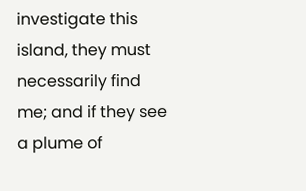investigate this island, they must necessarily find me; and if they see a plume of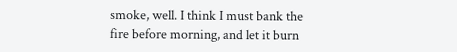smoke, well. I think I must bank the fire before morning, and let it burn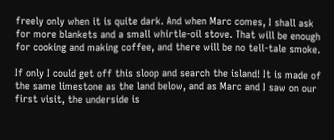freely only when it is quite dark. And when Marc comes, I shall ask for more blankets and a small whirtle-oil stove. That will be enough for cooking and making coffee, and there will be no tell-tale smoke.

If only I could get off this sloop and search the island! It is made of the same limestone as the land below, and as Marc and I saw on our first visit, the underside is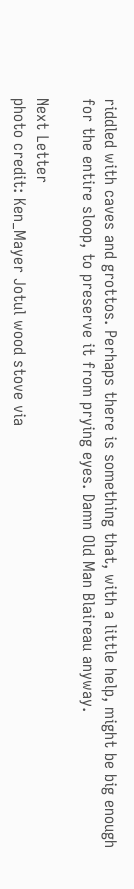riddled with caves and grottos. Perhaps there is something that, with a little help, might be big enough for the entire sloop, to preserve it from prying eyes. Damn Old Man Blaireau anyway.

Next Letter
photo credit: Ken_Mayer Jotul wood stove via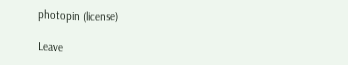photopin (license)

Leave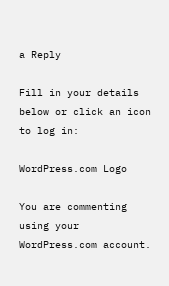a Reply

Fill in your details below or click an icon to log in:

WordPress.com Logo

You are commenting using your WordPress.com account.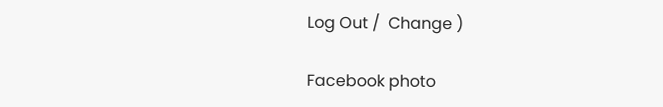Log Out /  Change )

Facebook photo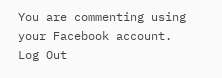You are commenting using your Facebook account. Log Out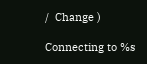/  Change )

Connecting to %s